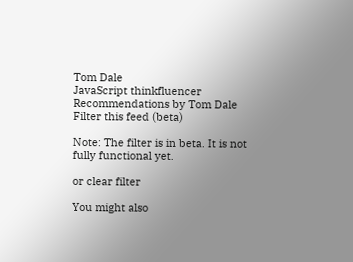Tom Dale
JavaScript thinkfluencer
Recommendations by Tom Dale
Filter this feed (beta)

Note: The filter is in beta. It is not fully functional yet.

or clear filter

You might also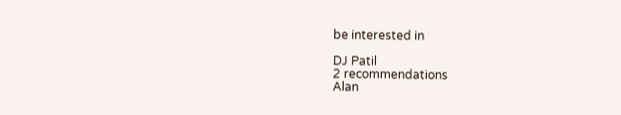be interested in

DJ Patil
2 recommendations
Alan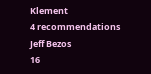Klement
4 recommendations
Jeff Bezos
16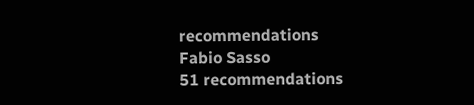recommendations
Fabio Sasso
51 recommendations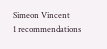Simeon Vincent
1 recommendations